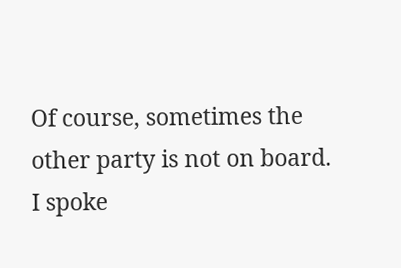Of course, sometimes the other party is not on board. I spoke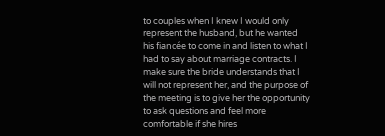to couples when I knew I would only represent the husband, but he wanted his fiancée to come in and listen to what I had to say about marriage contracts. I make sure the bride understands that I will not represent her, and the purpose of the meeting is to give her the opportunity to ask questions and feel more comfortable if she hires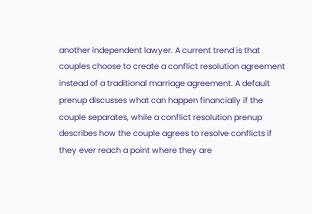another independent lawyer. A current trend is that couples choose to create a conflict resolution agreement instead of a traditional marriage agreement. A default prenup discusses what can happen financially if the couple separates, while a conflict resolution prenup describes how the couple agrees to resolve conflicts if they ever reach a point where they are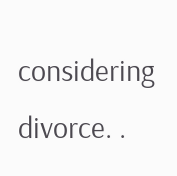considering divorce. .